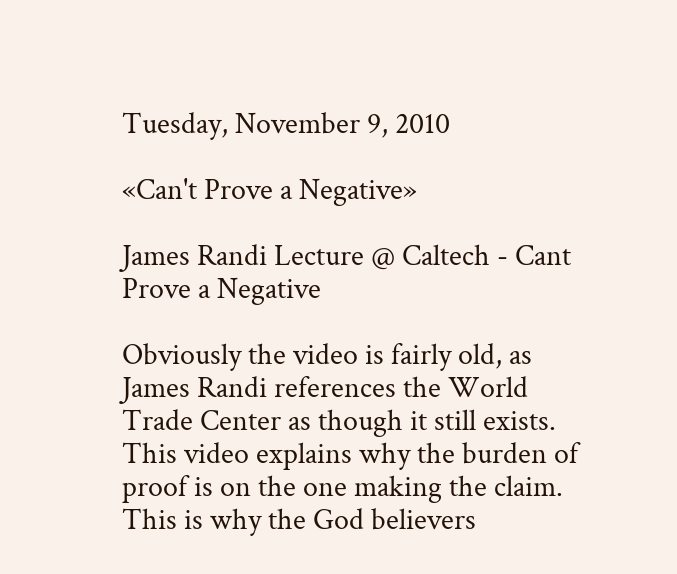Tuesday, November 9, 2010

«Can't Prove a Negative»

James Randi Lecture @ Caltech - Cant Prove a Negative

Obviously the video is fairly old, as James Randi references the World Trade Center as though it still exists. This video explains why the burden of proof is on the one making the claim. This is why the God believers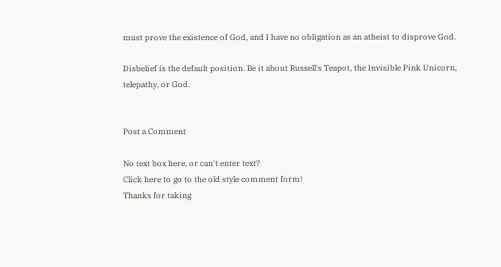must prove the existence of God, and I have no obligation as an atheist to disprove God.

Disbelief is the default position. Be it about Russell's Teapot, the Invisible Pink Unicorn, telepathy, or God.


Post a Comment

No text box here, or can't enter text?
Click here to go to the old style comment form!
Thanks for taking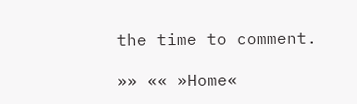the time to comment.

»» «« »Home«